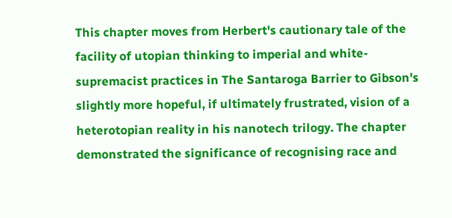This chapter moves from Herbert's cautionary tale of the facility of utopian thinking to imperial and white-supremacist practices in The Santaroga Barrier to Gibson's slightly more hopeful, if ultimately frustrated, vision of a heterotopian reality in his nanotech trilogy. The chapter demonstrated the significance of recognising race and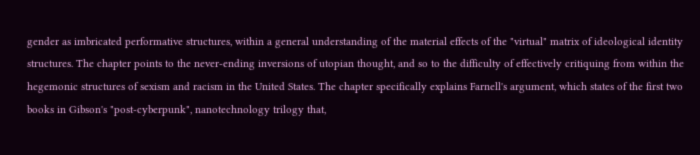gender as imbricated performative structures, within a general understanding of the material effects of the "virtual" matrix of ideological identity structures. The chapter points to the never-ending inversions of utopian thought, and so to the difficulty of effectively critiquing from within the hegemonic structures of sexism and racism in the United States. The chapter specifically explains Farnell's argument, which states of the first two books in Gibson's "post-cyberpunk", nanotechnology trilogy that,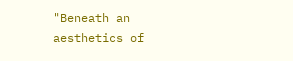"Beneath an aesthetics of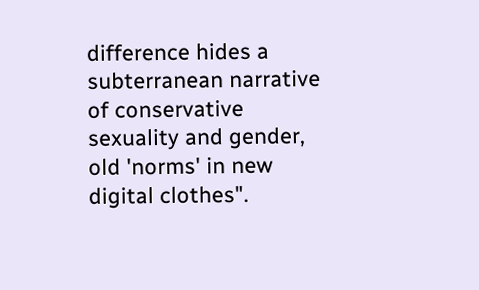difference hides a subterranean narrative of conservative sexuality and gender, old 'norms' in new digital clothes".